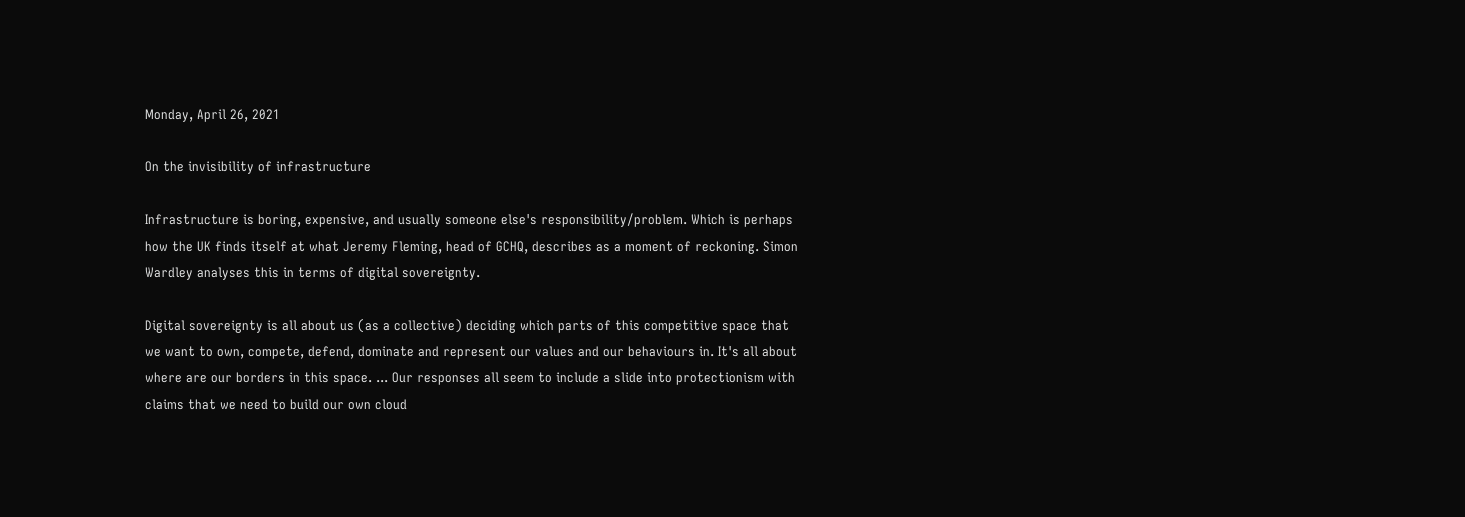Monday, April 26, 2021

On the invisibility of infrastructure

Infrastructure is boring, expensive, and usually someone else's responsibility/problem. Which is perhaps how the UK finds itself at what Jeremy Fleming, head of GCHQ, describes as a moment of reckoning. Simon Wardley analyses this in terms of digital sovereignty.

Digital sovereignty is all about us (as a collective) deciding which parts of this competitive space that we want to own, compete, defend, dominate and represent our values and our behaviours in. It's all about where are our borders in this space. ... Our responses all seem to include a slide into protectionism with claims that we need to build our own cloud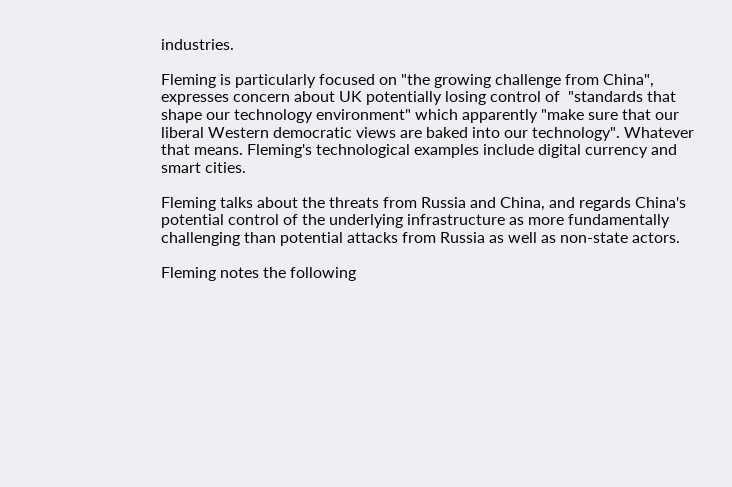industries.

Fleming is particularly focused on "the growing challenge from China", expresses concern about UK potentially losing control of  "standards that shape our technology environment" which apparently "make sure that our liberal Western democratic views are baked into our technology". Whatever that means. Fleming's technological examples include digital currency and smart cities.

Fleming talks about the threats from Russia and China, and regards China's potential control of the underlying infrastructure as more fundamentally challenging than potential attacks from Russia as well as non-state actors.

Fleming notes the following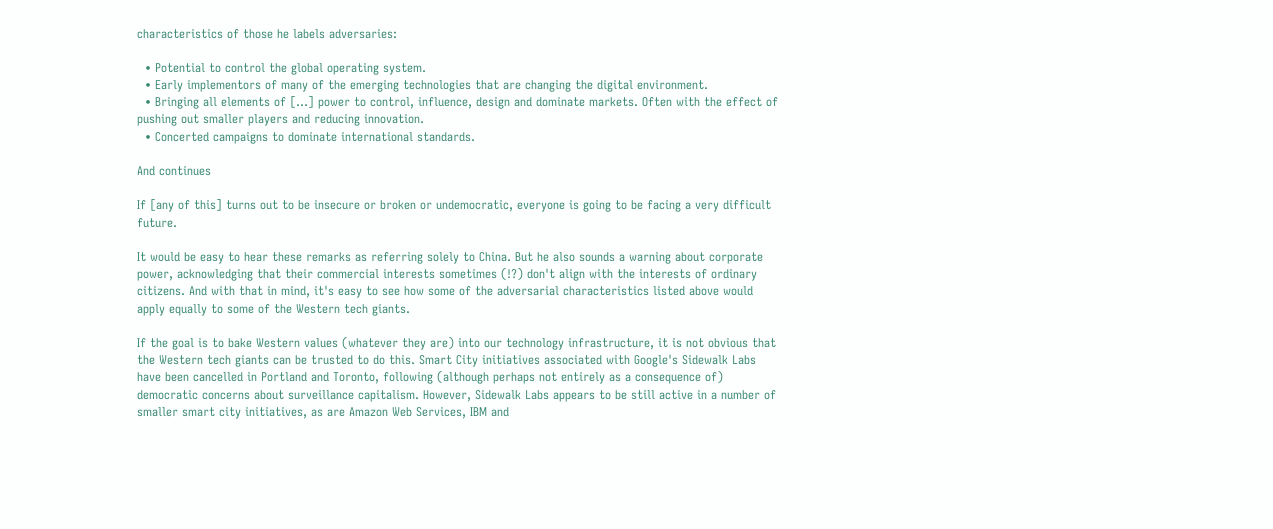characteristics of those he labels adversaries:

  • Potential to control the global operating system.
  • Early implementors of many of the emerging technologies that are changing the digital environment.
  • Bringing all elements of [...] power to control, influence, design and dominate markets. Often with the effect of pushing out smaller players and reducing innovation.
  • Concerted campaigns to dominate international standards.

And continues

If [any of this] turns out to be insecure or broken or undemocratic, everyone is going to be facing a very difficult future.

It would be easy to hear these remarks as referring solely to China. But he also sounds a warning about corporate power, acknowledging that their commercial interests sometimes (!?) don't align with the interests of ordinary citizens. And with that in mind, it's easy to see how some of the adversarial characteristics listed above would apply equally to some of the Western tech giants.

If the goal is to bake Western values (whatever they are) into our technology infrastructure, it is not obvious that the Western tech giants can be trusted to do this. Smart City initiatives associated with Google's Sidewalk Labs have been cancelled in Portland and Toronto, following (although perhaps not entirely as a consequence of) democratic concerns about surveillance capitalism. However, Sidewalk Labs appears to be still active in a number of smaller smart city initiatives, as are Amazon Web Services, IBM and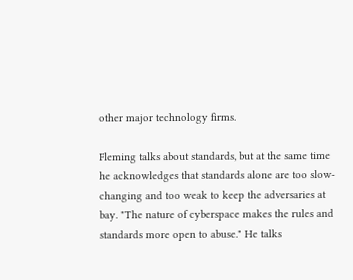other major technology firms.

Fleming talks about standards, but at the same time he acknowledges that standards alone are too slow-changing and too weak to keep the adversaries at bay. "The nature of cyberspace makes the rules and standards more open to abuse." He talks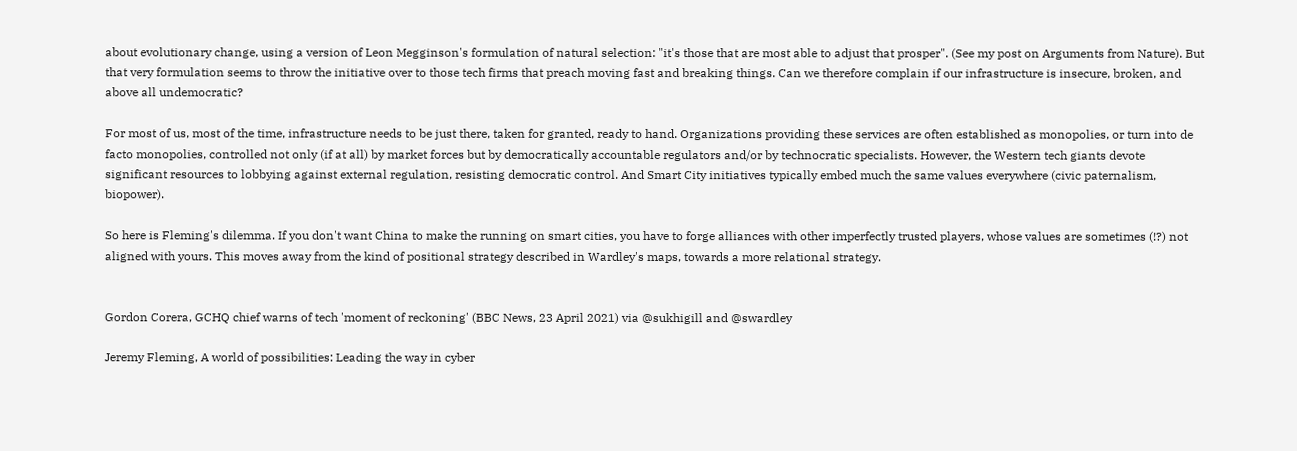about evolutionary change, using a version of Leon Megginson's formulation of natural selection: "it's those that are most able to adjust that prosper". (See my post on Arguments from Nature). But that very formulation seems to throw the initiative over to those tech firms that preach moving fast and breaking things. Can we therefore complain if our infrastructure is insecure, broken, and above all undemocratic?

For most of us, most of the time, infrastructure needs to be just there, taken for granted, ready to hand. Organizations providing these services are often established as monopolies, or turn into de facto monopolies, controlled not only (if at all) by market forces but by democratically accountable regulators and/or by technocratic specialists. However, the Western tech giants devote significant resources to lobbying against external regulation, resisting democratic control. And Smart City initiatives typically embed much the same values everywhere (civic paternalism, biopower).

So here is Fleming's dilemma. If you don't want China to make the running on smart cities, you have to forge alliances with other imperfectly trusted players, whose values are sometimes (!?) not aligned with yours. This moves away from the kind of positional strategy described in Wardley's maps, towards a more relational strategy.


Gordon Corera, GCHQ chief warns of tech 'moment of reckoning' (BBC News, 23 April 2021) via @sukhigill and @swardley

Jeremy Fleming, A world of possibilities: Leading the way in cyber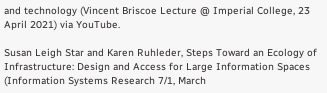and technology (Vincent Briscoe Lecture @ Imperial College, 23 April 2021) via YouTube.

Susan Leigh Star and Karen Ruhleder, Steps Toward an Ecology of Infrastructure: Design and Access for Large Information Spaces (Information Systems Research 7/1, March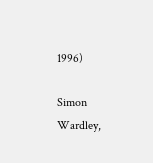1996)

Simon Wardley,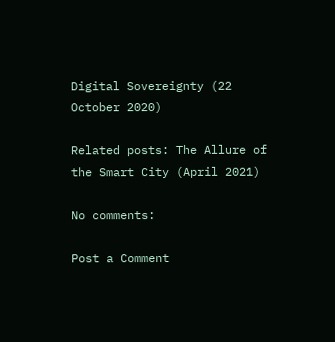Digital Sovereignty (22 October 2020)

Related posts: The Allure of the Smart City (April 2021)

No comments:

Post a Comment